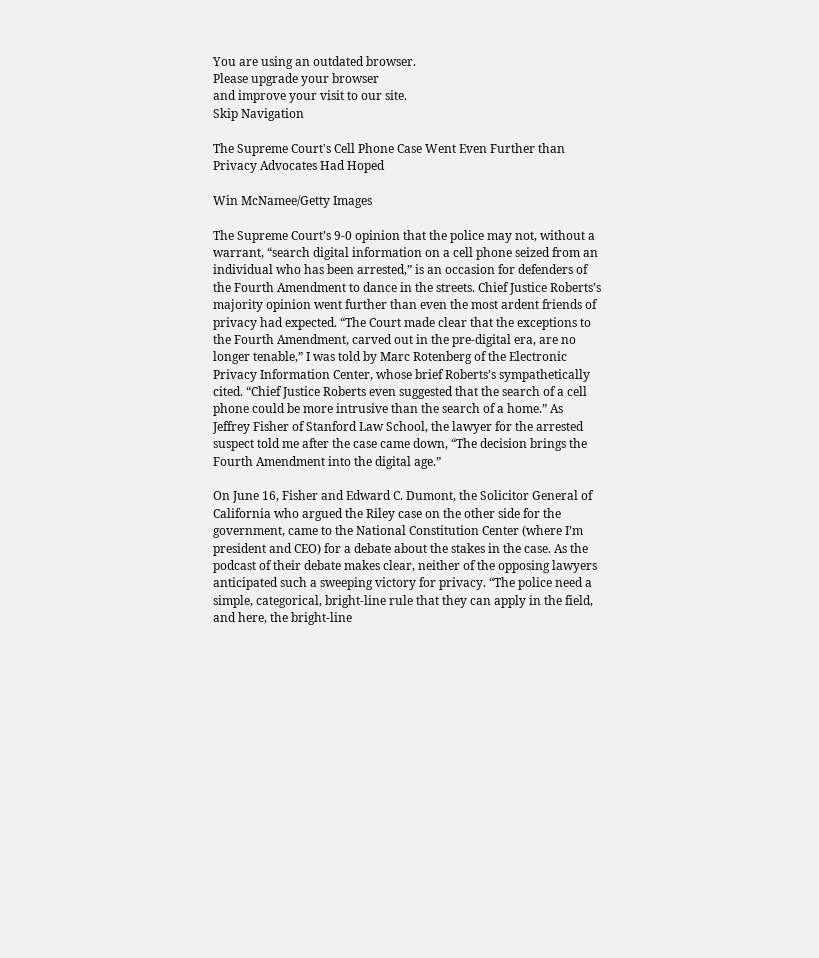You are using an outdated browser.
Please upgrade your browser
and improve your visit to our site.
Skip Navigation

The Supreme Court's Cell Phone Case Went Even Further than Privacy Advocates Had Hoped

Win McNamee/Getty Images

The Supreme Court’s 9-0 opinion that the police may not, without a warrant, “search digital information on a cell phone seized from an individual who has been arrested,” is an occasion for defenders of the Fourth Amendment to dance in the streets. Chief Justice Roberts’s majority opinion went further than even the most ardent friends of privacy had expected. “The Court made clear that the exceptions to the Fourth Amendment, carved out in the pre-digital era, are no longer tenable,” I was told by Marc Rotenberg of the Electronic Privacy Information Center, whose brief Roberts’s sympathetically cited. “Chief Justice Roberts even suggested that the search of a cell phone could be more intrusive than the search of a home.” As Jeffrey Fisher of Stanford Law School, the lawyer for the arrested suspect told me after the case came down, “The decision brings the Fourth Amendment into the digital age.”

On June 16, Fisher and Edward C. Dumont, the Solicitor General of California who argued the Riley case on the other side for the government, came to the National Constitution Center (where I’m president and CEO) for a debate about the stakes in the case. As the podcast of their debate makes clear, neither of the opposing lawyers anticipated such a sweeping victory for privacy. “The police need a simple, categorical, bright-line rule that they can apply in the field, and here, the bright-line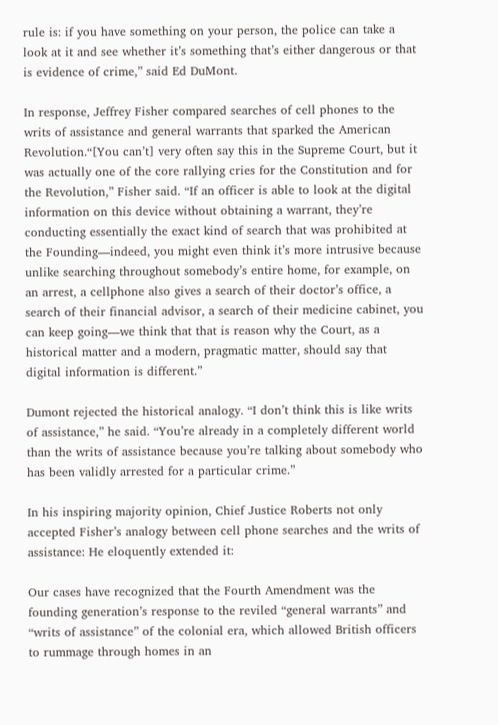rule is: if you have something on your person, the police can take a look at it and see whether it’s something that’s either dangerous or that is evidence of crime,” said Ed DuMont.

In response, Jeffrey Fisher compared searches of cell phones to the writs of assistance and general warrants that sparked the American Revolution.“[You can’t] very often say this in the Supreme Court, but it was actually one of the core rallying cries for the Constitution and for the Revolution,” Fisher said. “If an officer is able to look at the digital information on this device without obtaining a warrant, they’re conducting essentially the exact kind of search that was prohibited at the Founding—indeed, you might even think it’s more intrusive because unlike searching throughout somebody’s entire home, for example, on an arrest, a cellphone also gives a search of their doctor’s office, a search of their financial advisor, a search of their medicine cabinet, you can keep going—we think that that is reason why the Court, as a historical matter and a modern, pragmatic matter, should say that digital information is different.”

Dumont rejected the historical analogy. “I don’t think this is like writs of assistance,” he said. “You’re already in a completely different world than the writs of assistance because you’re talking about somebody who has been validly arrested for a particular crime.”

In his inspiring majority opinion, Chief Justice Roberts not only accepted Fisher’s analogy between cell phone searches and the writs of assistance: He eloquently extended it:

Our cases have recognized that the Fourth Amendment was the founding generation’s response to the reviled “general warrants” and “writs of assistance” of the colonial era, which allowed British officers to rummage through homes in an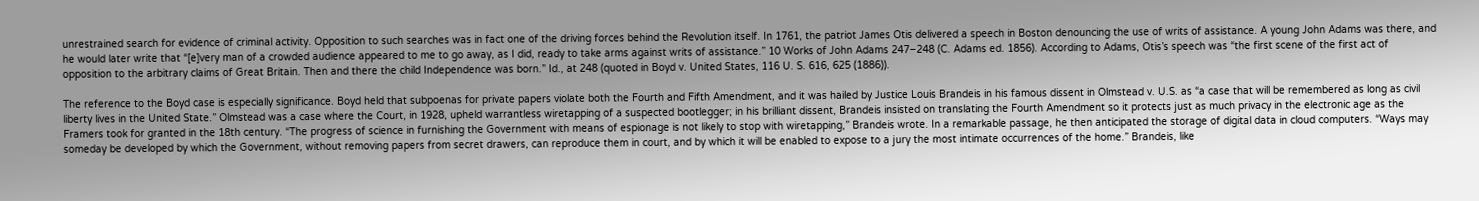unrestrained search for evidence of criminal activity. Opposition to such searches was in fact one of the driving forces behind the Revolution itself. In 1761, the patriot James Otis delivered a speech in Boston denouncing the use of writs of assistance. A young John Adams was there, and he would later write that “[e]very man of a crowded audience appeared to me to go away, as I did, ready to take arms against writs of assistance.” 10 Works of John Adams 247–248 (C. Adams ed. 1856). According to Adams, Otis’s speech was “the first scene of the first act of opposition to the arbitrary claims of Great Britain. Then and there the child Independence was born.” Id., at 248 (quoted in Boyd v. United States, 116 U. S. 616, 625 (1886)).

The reference to the Boyd case is especially significance. Boyd held that subpoenas for private papers violate both the Fourth and Fifth Amendment, and it was hailed by Justice Louis Brandeis in his famous dissent in Olmstead v. U.S. as “a case that will be remembered as long as civil liberty lives in the United State.” Olmstead was a case where the Court, in 1928, upheld warrantless wiretapping of a suspected bootlegger; in his brilliant dissent, Brandeis insisted on translating the Fourth Amendment so it protects just as much privacy in the electronic age as the Framers took for granted in the 18th century. “The progress of science in furnishing the Government with means of espionage is not likely to stop with wiretapping,” Brandeis wrote. In a remarkable passage, he then anticipated the storage of digital data in cloud computers. “Ways may someday be developed by which the Government, without removing papers from secret drawers, can reproduce them in court, and by which it will be enabled to expose to a jury the most intimate occurrences of the home.” Brandeis, like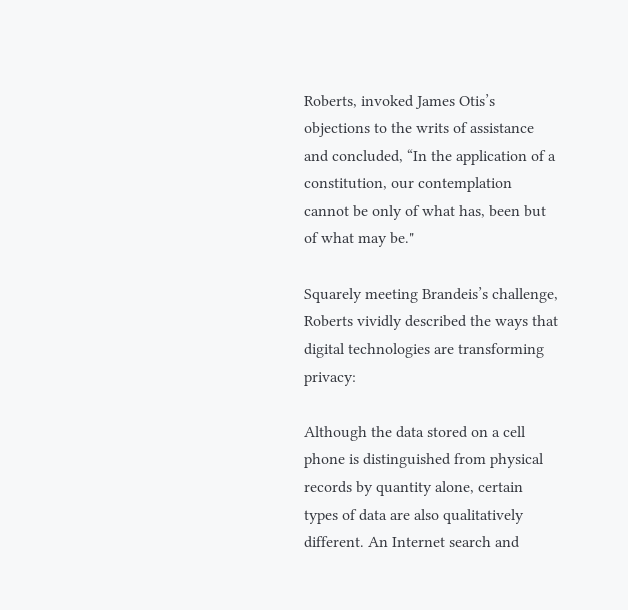Roberts, invoked James Otis’s objections to the writs of assistance and concluded, “In the application of a constitution, our contemplation cannot be only of what has, been but of what may be."

Squarely meeting Brandeis’s challenge, Roberts vividly described the ways that digital technologies are transforming privacy:

Although the data stored on a cell phone is distinguished from physical records by quantity alone, certain types of data are also qualitatively different. An Internet search and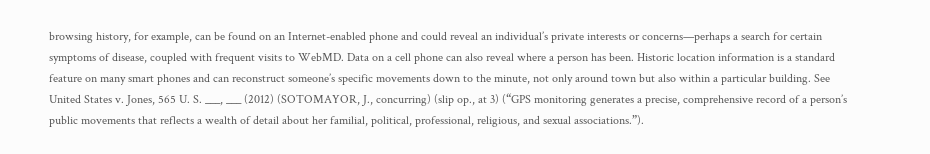browsing history, for example, can be found on an Internet-enabled phone and could reveal an individual’s private interests or concerns—perhaps a search for certain symptoms of disease, coupled with frequent visits to WebMD. Data on a cell phone can also reveal where a person has been. Historic location information is a standard feature on many smart phones and can reconstruct someone’s specific movements down to the minute, not only around town but also within a particular building. See United States v. Jones, 565 U. S. ___, ___ (2012) (SOTOMAYOR, J., concurring) (slip op., at 3) (“GPS monitoring generates a precise, comprehensive record of a person’s public movements that reflects a wealth of detail about her familial, political, professional, religious, and sexual associations.”).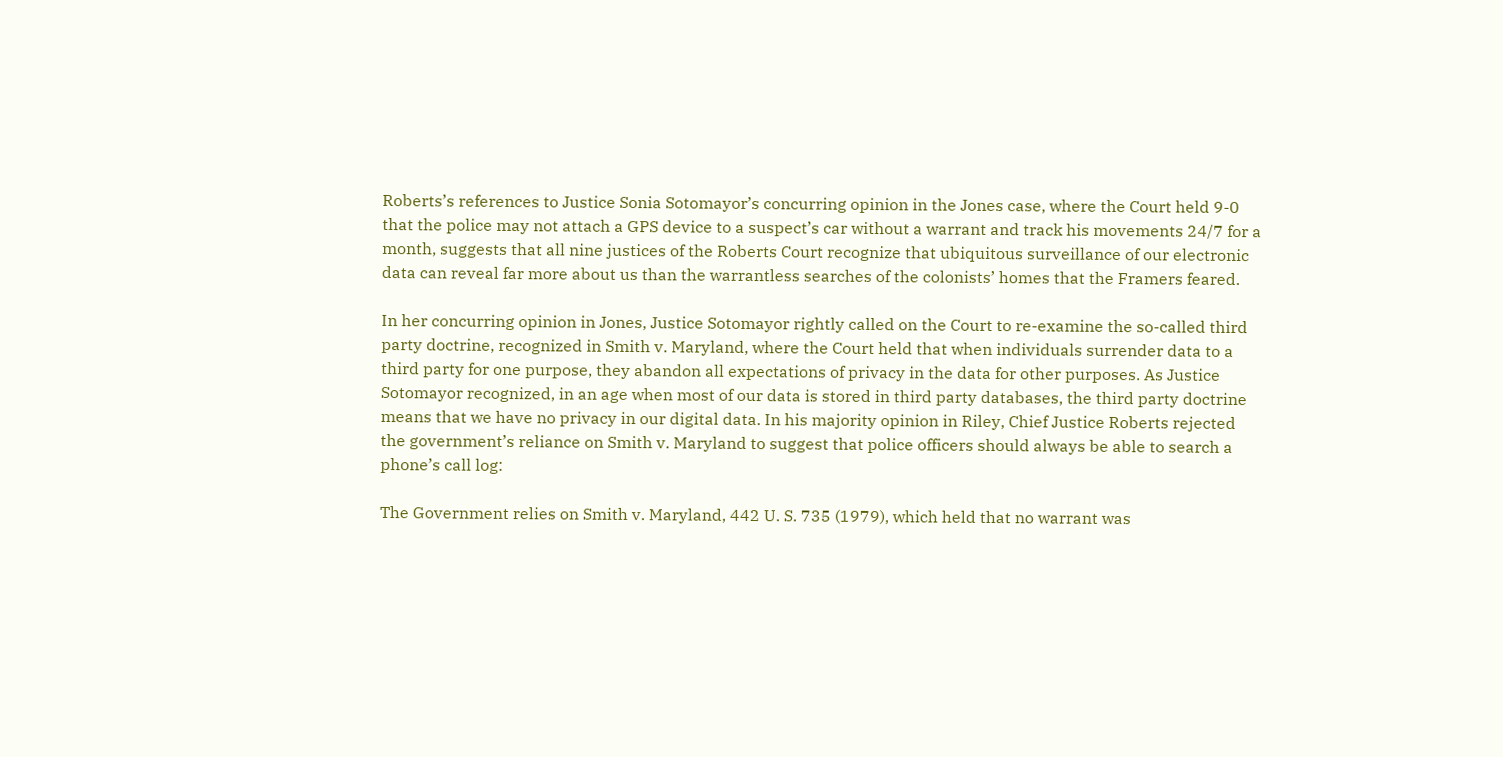Roberts’s references to Justice Sonia Sotomayor’s concurring opinion in the Jones case, where the Court held 9-0 that the police may not attach a GPS device to a suspect’s car without a warrant and track his movements 24/7 for a month, suggests that all nine justices of the Roberts Court recognize that ubiquitous surveillance of our electronic data can reveal far more about us than the warrantless searches of the colonists’ homes that the Framers feared.

In her concurring opinion in Jones, Justice Sotomayor rightly called on the Court to re-examine the so-called third party doctrine, recognized in Smith v. Maryland, where the Court held that when individuals surrender data to a third party for one purpose, they abandon all expectations of privacy in the data for other purposes. As Justice Sotomayor recognized, in an age when most of our data is stored in third party databases, the third party doctrine means that we have no privacy in our digital data. In his majority opinion in Riley, Chief Justice Roberts rejected the government’s reliance on Smith v. Maryland to suggest that police officers should always be able to search a phone’s call log:

The Government relies on Smith v. Maryland, 442 U. S. 735 (1979), which held that no warrant was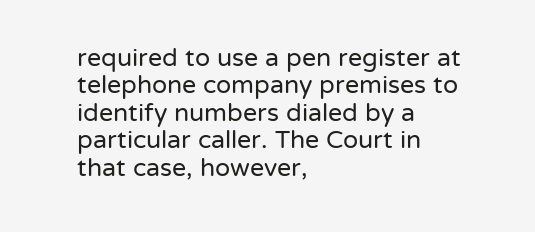required to use a pen register at telephone company premises to identify numbers dialed by a particular caller. The Court in that case, however,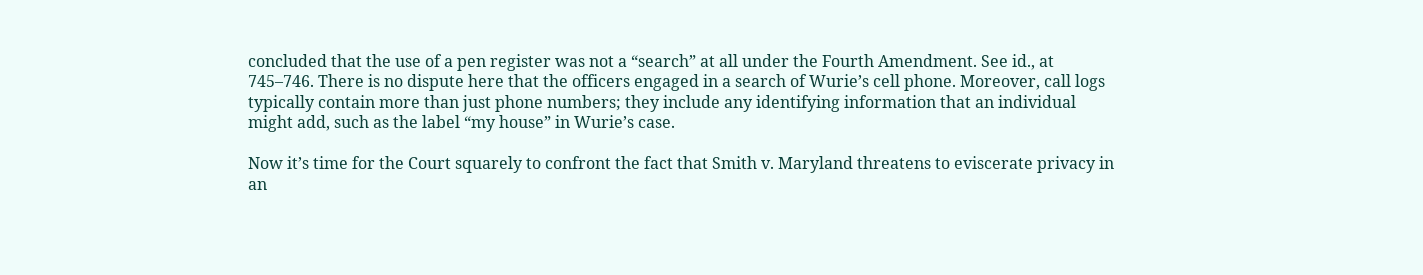concluded that the use of a pen register was not a “search” at all under the Fourth Amendment. See id., at 745–746. There is no dispute here that the officers engaged in a search of Wurie’s cell phone. Moreover, call logs typically contain more than just phone numbers; they include any identifying information that an individual might add, such as the label “my house” in Wurie’s case.

Now it’s time for the Court squarely to confront the fact that Smith v. Maryland threatens to eviscerate privacy in an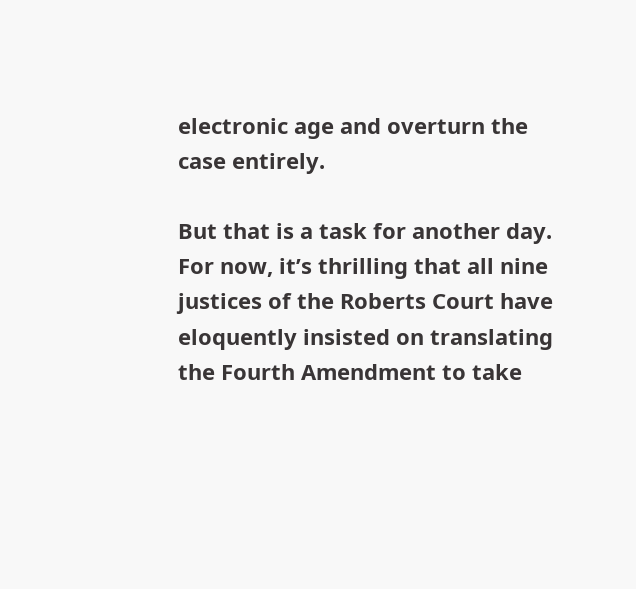electronic age and overturn the case entirely.

But that is a task for another day. For now, it’s thrilling that all nine justices of the Roberts Court have eloquently insisted on translating the Fourth Amendment to take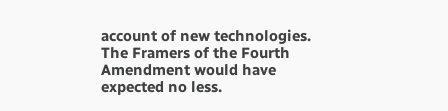account of new technologies. The Framers of the Fourth Amendment would have expected no less.